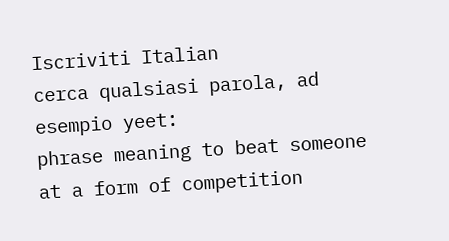Iscriviti Italian
cerca qualsiasi parola, ad esempio yeet:
phrase meaning to beat someone at a form of competition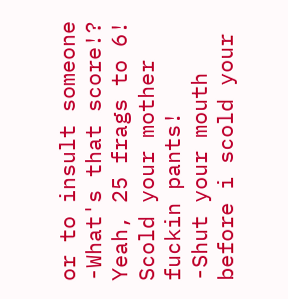or to insult someone
-What's that score!? Yeah, 25 frags to 6! Scold your mother fuckin pants!
-Shut your mouth before i scold your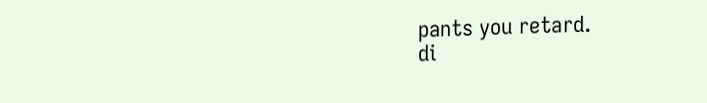pants you retard.
di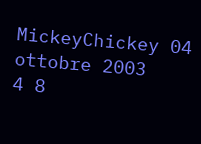MickeyChickey 04 ottobre 2003
4 8